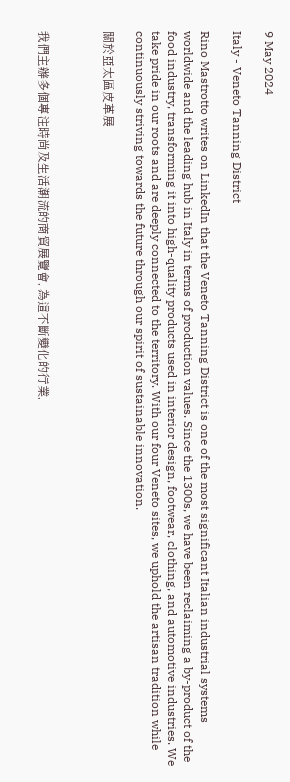9 May 2024

Italy - Veneto Tanning District

Rino Mastrotto writes on LinkedIn that the Veneto Tanning District is one of the most significant Italian industrial systems worldwide and the leading hub in Italy in terms of production values. Since the 1300s, we have been reclaiming a by-product of the food industry, transforming it into high-quality products used in interior design, footwear, clothing, and automotive industries. We take pride in our roots and are deeply connected to the territory. With our four Veneto sites, we uphold the artisan tradition while continuously striving towards the future through our spirit of sustainable innovation.

關於亞太區皮革展



我們主辦多個專注時尚及生活潮流的商貿展覽會, 為這不斷變化的行業,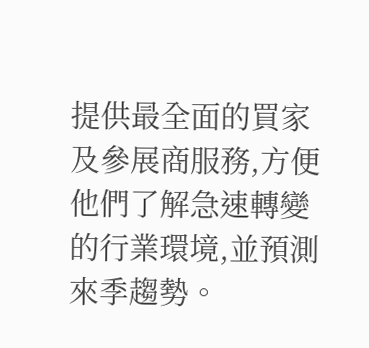提供最全面的買家及參展商服務,方便他們了解急速轉變的行業環境,並預測來季趨勢。